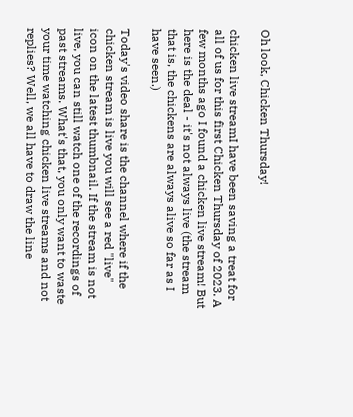Oh look, Chicken Thursday!

chicken live streamI have been saving a treat for all of us for this first Chicken Thursday of 2023. A few months ago I found a chicken live stream! But here is the deal - it's not always live (the stream that is, the chickens are always alive so far as I have seen.)

Today's video share is the channel where if the chicken stream is live you will see a red "live" icon on the latest thumbnail. If the stream is not live, you can still watch one of the recordings of past streams. What's that, you only want to waste your time watching chicken live streams and not replies? Well, we all have to draw the line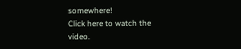somewhere!
Click here to watch the video.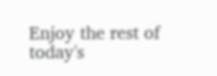Enjoy the rest of today's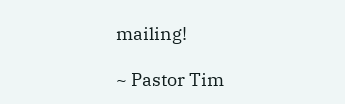mailing!

~ Pastor Tim